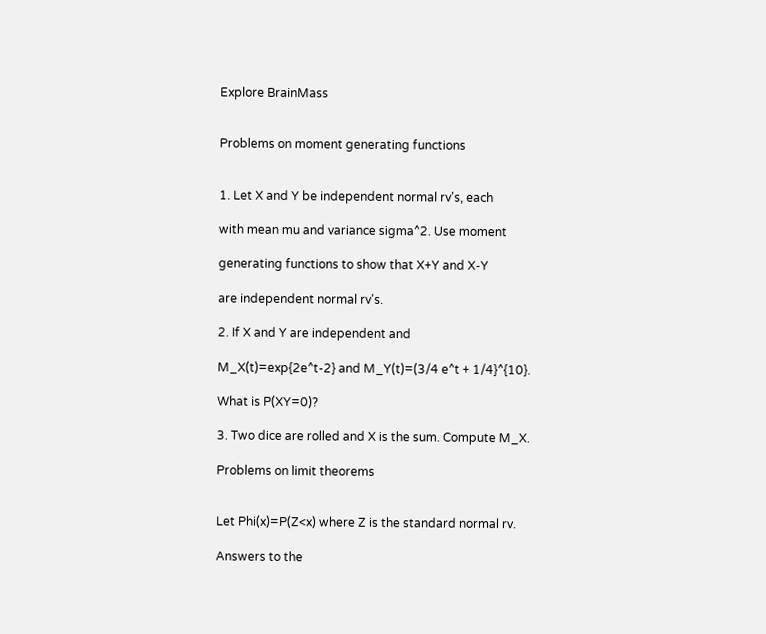Explore BrainMass


Problems on moment generating functions


1. Let X and Y be independent normal rv's, each

with mean mu and variance sigma^2. Use moment

generating functions to show that X+Y and X-Y

are independent normal rv's.

2. If X and Y are independent and

M_X(t)=exp{2e^t-2} and M_Y(t)=(3/4 e^t + 1/4}^{10}.

What is P(XY=0)?

3. Two dice are rolled and X is the sum. Compute M_X.

Problems on limit theorems


Let Phi(x)=P(Z<x) where Z is the standard normal rv.

Answers to the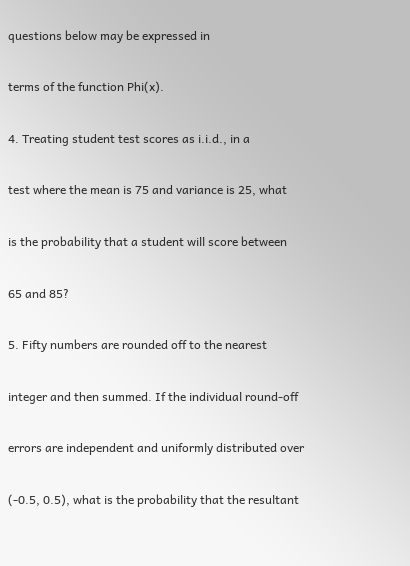questions below may be expressed in

terms of the function Phi(x).

4. Treating student test scores as i.i.d., in a

test where the mean is 75 and variance is 25, what

is the probability that a student will score between

65 and 85?

5. Fifty numbers are rounded off to the nearest

integer and then summed. If the individual round-off

errors are independent and uniformly distributed over

(-0.5, 0.5), what is the probability that the resultant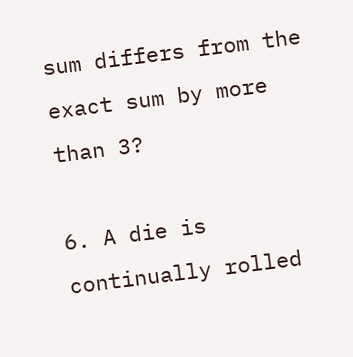sum differs from the exact sum by more than 3?

6. A die is continually rolled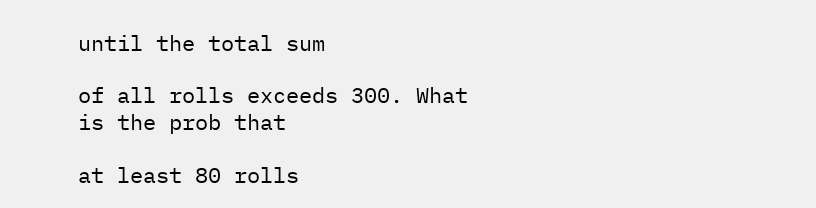until the total sum

of all rolls exceeds 300. What is the prob that

at least 80 rolls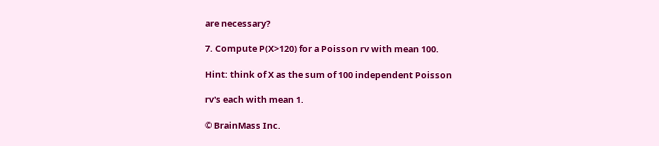are necessary?

7. Compute P(X>120) for a Poisson rv with mean 100.

Hint: think of X as the sum of 100 independent Poisson

rv's each with mean 1.

© BrainMass Inc.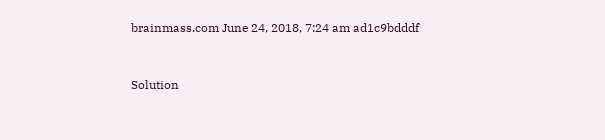brainmass.com June 24, 2018, 7:24 am ad1c9bdddf


Solution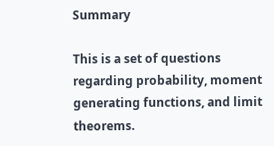Summary

This is a set of questions regarding probability, moment generating functions, and limit theorems.